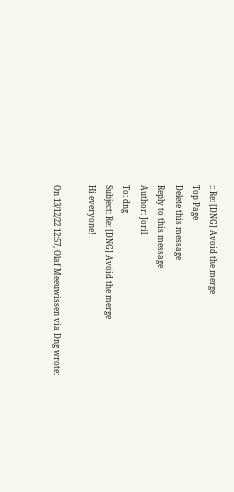:: Re: [DNG] Avoid the merge
Top Page
Delete this message
Reply to this message
Author: Joril
To: dng
Subject: Re: [DNG] Avoid the merge
Hi everyone!

On 13/12/22 12:57, Olaf Meeuwissen via Dng wrote: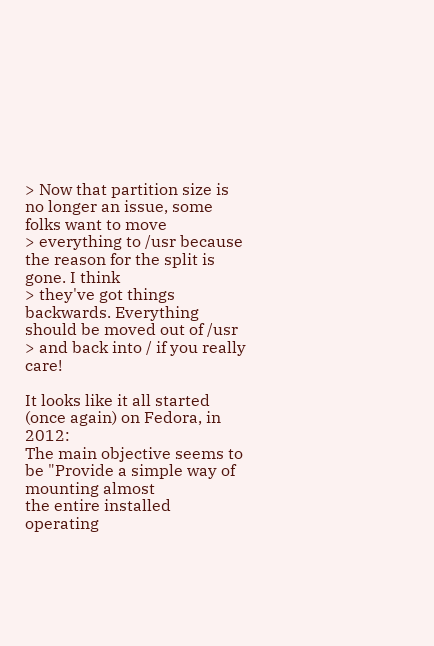> Now that partition size is no longer an issue, some folks want to move
> everything to /usr because the reason for the split is gone. I think
> they've got things backwards. Everything should be moved out of /usr
> and back into / if you really care!

It looks like it all started (once again) on Fedora, in 2012:
The main objective seems to be "Provide a simple way of mounting almost
the entire installed operating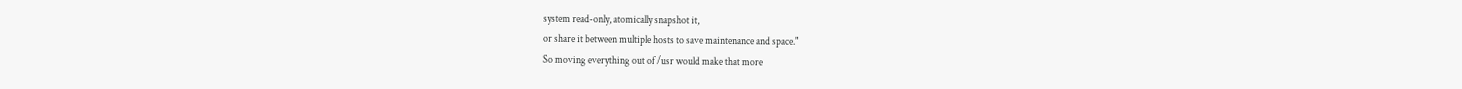system read-only, atomically snapshot it,
or share it between multiple hosts to save maintenance and space."
So moving everything out of /usr would make that more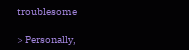troublesome

> Personally,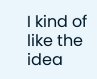I kind of like the idea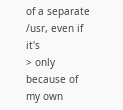of a separate /usr, even if it's
> only because of my own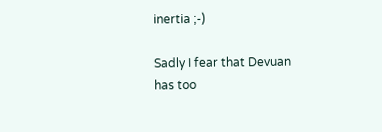inertia ;-)

Sadly I fear that Devuan has too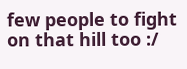few people to fight on that hill too :/